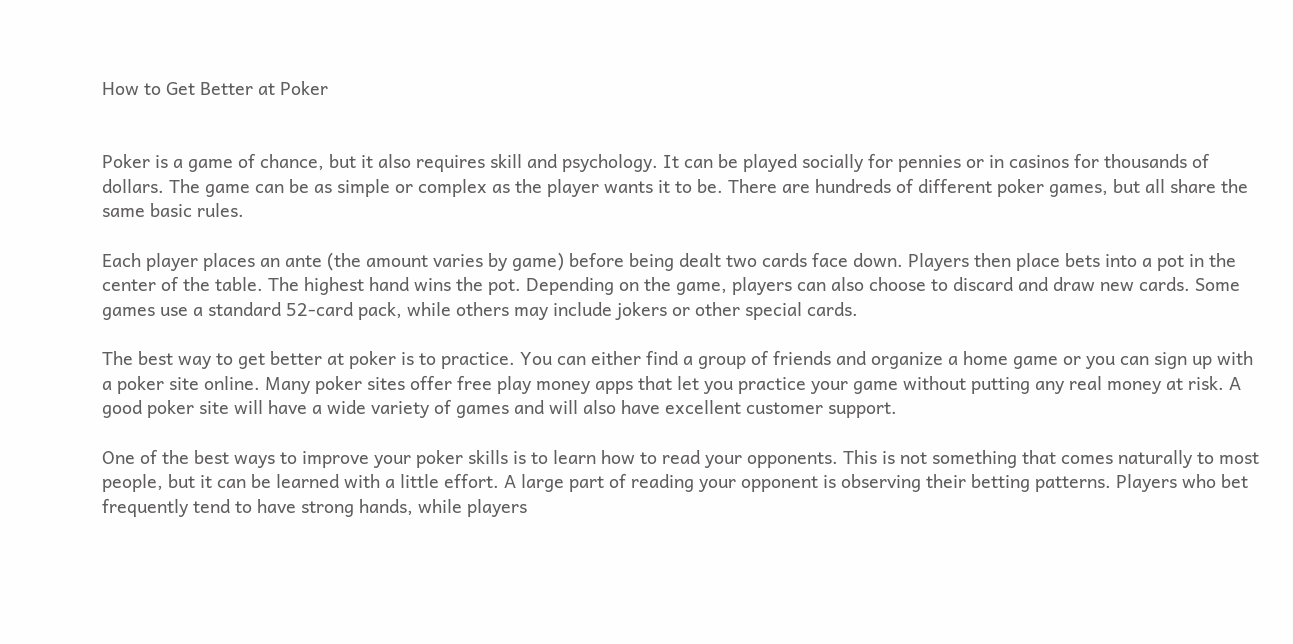How to Get Better at Poker


Poker is a game of chance, but it also requires skill and psychology. It can be played socially for pennies or in casinos for thousands of dollars. The game can be as simple or complex as the player wants it to be. There are hundreds of different poker games, but all share the same basic rules.

Each player places an ante (the amount varies by game) before being dealt two cards face down. Players then place bets into a pot in the center of the table. The highest hand wins the pot. Depending on the game, players can also choose to discard and draw new cards. Some games use a standard 52-card pack, while others may include jokers or other special cards.

The best way to get better at poker is to practice. You can either find a group of friends and organize a home game or you can sign up with a poker site online. Many poker sites offer free play money apps that let you practice your game without putting any real money at risk. A good poker site will have a wide variety of games and will also have excellent customer support.

One of the best ways to improve your poker skills is to learn how to read your opponents. This is not something that comes naturally to most people, but it can be learned with a little effort. A large part of reading your opponent is observing their betting patterns. Players who bet frequently tend to have strong hands, while players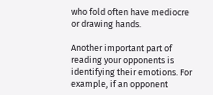who fold often have mediocre or drawing hands.

Another important part of reading your opponents is identifying their emotions. For example, if an opponent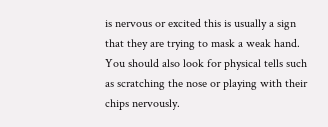is nervous or excited this is usually a sign that they are trying to mask a weak hand. You should also look for physical tells such as scratching the nose or playing with their chips nervously.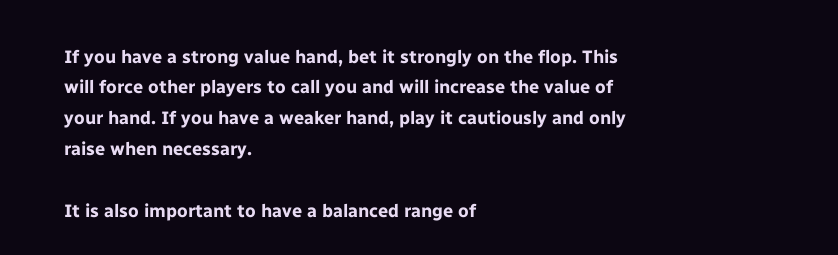If you have a strong value hand, bet it strongly on the flop. This will force other players to call you and will increase the value of your hand. If you have a weaker hand, play it cautiously and only raise when necessary.

It is also important to have a balanced range of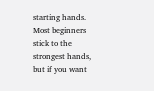starting hands. Most beginners stick to the strongest hands, but if you want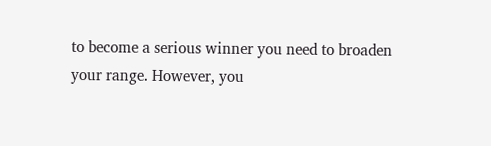to become a serious winner you need to broaden your range. However, you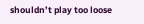shouldn’t play too loose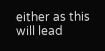either as this will lead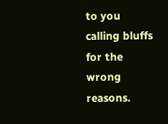to you calling bluffs for the wrong reasons.